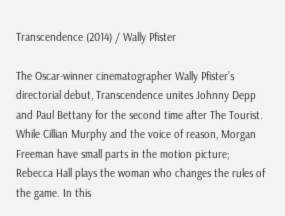Transcendence (2014) / Wally Pfister

The Oscar-winner cinematographer Wally Pfister’s directorial debut, Transcendence unites Johnny Depp and Paul Bettany for the second time after The Tourist. While Cillian Murphy and the voice of reason, Morgan Freeman have small parts in the motion picture; Rebecca Hall plays the woman who changes the rules of the game. In this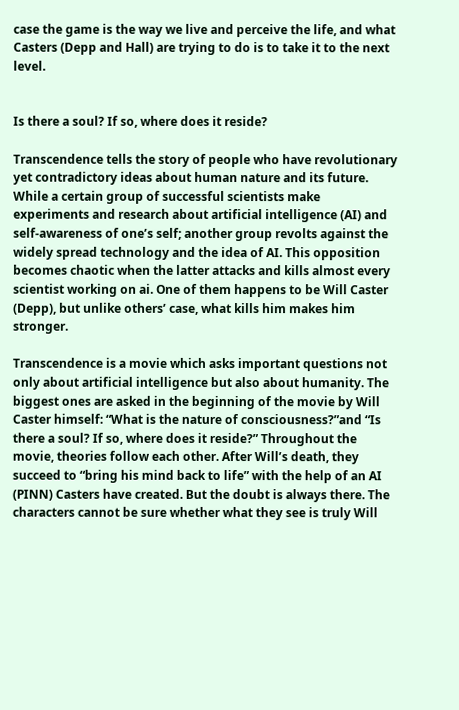case the game is the way we live and perceive the life, and what Casters (Depp and Hall) are trying to do is to take it to the next level.


Is there a soul? If so, where does it reside?

Transcendence tells the story of people who have revolutionary yet contradictory ideas about human nature and its future. While a certain group of successful scientists make experiments and research about artificial intelligence (AI) and self-awareness of one’s self; another group revolts against the widely spread technology and the idea of AI. This opposition becomes chaotic when the latter attacks and kills almost every scientist working on ai. One of them happens to be Will Caster (Depp), but unlike others’ case, what kills him makes him stronger.

Transcendence is a movie which asks important questions not only about artificial intelligence but also about humanity. The biggest ones are asked in the beginning of the movie by Will Caster himself: “What is the nature of consciousness?”and “Is there a soul? If so, where does it reside?” Throughout the movie, theories follow each other. After Will’s death, they succeed to “bring his mind back to life” with the help of an AI (PINN) Casters have created. But the doubt is always there. The characters cannot be sure whether what they see is truly Will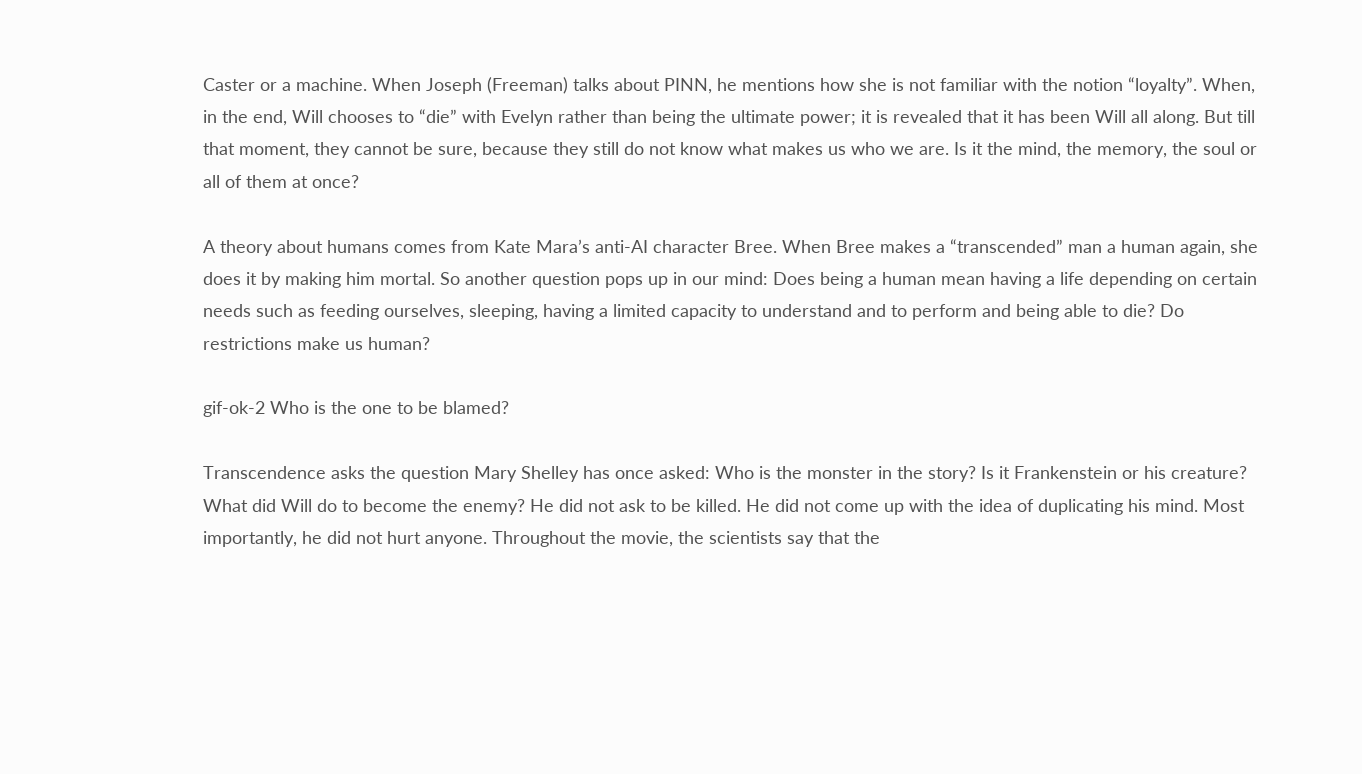Caster or a machine. When Joseph (Freeman) talks about PINN, he mentions how she is not familiar with the notion “loyalty”. When, in the end, Will chooses to “die” with Evelyn rather than being the ultimate power; it is revealed that it has been Will all along. But till that moment, they cannot be sure, because they still do not know what makes us who we are. Is it the mind, the memory, the soul or all of them at once?

A theory about humans comes from Kate Mara’s anti-AI character Bree. When Bree makes a “transcended” man a human again, she does it by making him mortal. So another question pops up in our mind: Does being a human mean having a life depending on certain needs such as feeding ourselves, sleeping, having a limited capacity to understand and to perform and being able to die? Do restrictions make us human?

gif-ok-2 Who is the one to be blamed?

Transcendence asks the question Mary Shelley has once asked: Who is the monster in the story? Is it Frankenstein or his creature? What did Will do to become the enemy? He did not ask to be killed. He did not come up with the idea of duplicating his mind. Most importantly, he did not hurt anyone. Throughout the movie, the scientists say that the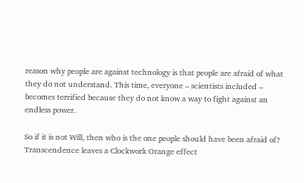reason why people are against technology is that people are afraid of what they do not understand. This time, everyone – scientists included – becomes terrified because they do not know a way to fight against an endless power.

So if it is not Will, then who is the one people should have been afraid of? Transcendence leaves a Clockwork Orange effect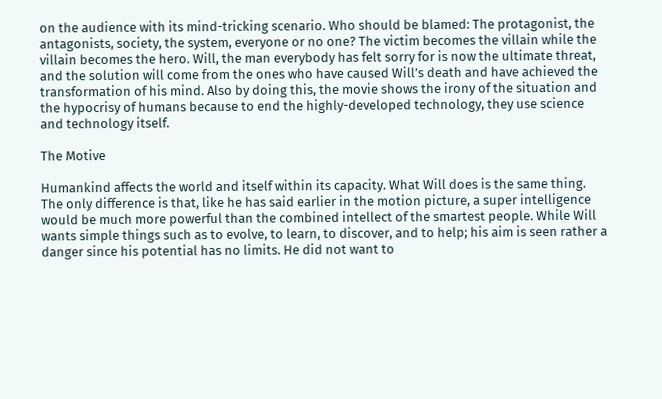on the audience with its mind-tricking scenario. Who should be blamed: The protagonist, the antagonists, society, the system, everyone or no one? The victim becomes the villain while the villain becomes the hero. Will, the man everybody has felt sorry for is now the ultimate threat, and the solution will come from the ones who have caused Will’s death and have achieved the transformation of his mind. Also by doing this, the movie shows the irony of the situation and the hypocrisy of humans because to end the highly-developed technology, they use science and technology itself.

The Motive

Humankind affects the world and itself within its capacity. What Will does is the same thing. The only difference is that, like he has said earlier in the motion picture, a super intelligence would be much more powerful than the combined intellect of the smartest people. While Will wants simple things such as to evolve, to learn, to discover, and to help; his aim is seen rather a danger since his potential has no limits. He did not want to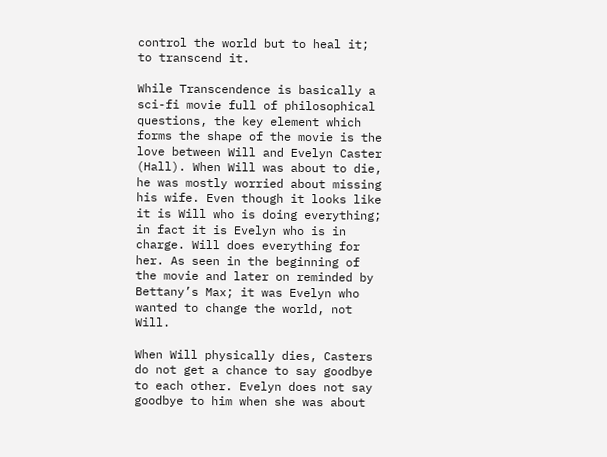control the world but to heal it; to transcend it.

While Transcendence is basically a sci-fi movie full of philosophical questions, the key element which forms the shape of the movie is the love between Will and Evelyn Caster (Hall). When Will was about to die, he was mostly worried about missing his wife. Even though it looks like it is Will who is doing everything; in fact it is Evelyn who is in charge. Will does everything for her. As seen in the beginning of the movie and later on reminded by Bettany’s Max; it was Evelyn who wanted to change the world, not Will.

When Will physically dies, Casters do not get a chance to say goodbye to each other. Evelyn does not say goodbye to him when she was about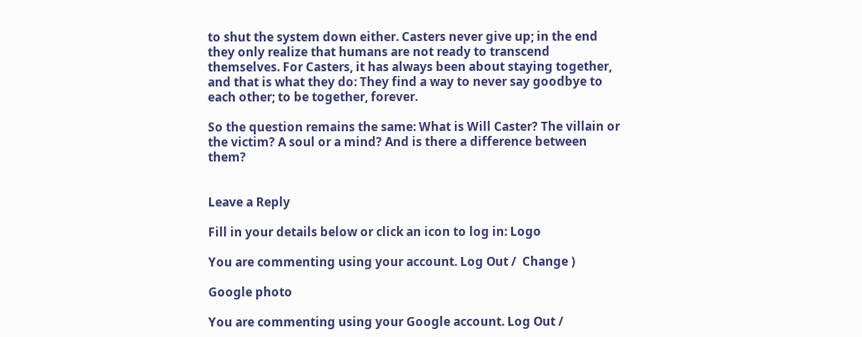to shut the system down either. Casters never give up; in the end they only realize that humans are not ready to transcend themselves. For Casters, it has always been about staying together, and that is what they do: They find a way to never say goodbye to each other; to be together, forever.

So the question remains the same: What is Will Caster? The villain or the victim? A soul or a mind? And is there a difference between them?


Leave a Reply

Fill in your details below or click an icon to log in: Logo

You are commenting using your account. Log Out /  Change )

Google photo

You are commenting using your Google account. Log Out /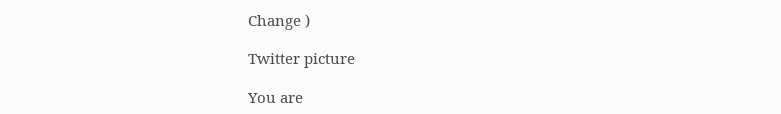Change )

Twitter picture

You are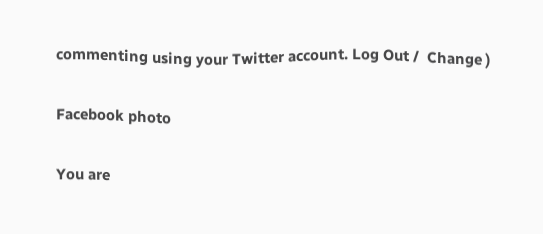commenting using your Twitter account. Log Out /  Change )

Facebook photo

You are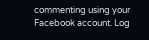commenting using your Facebook account. Log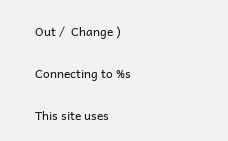Out /  Change )

Connecting to %s

This site uses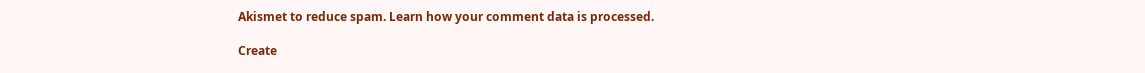Akismet to reduce spam. Learn how your comment data is processed.

Create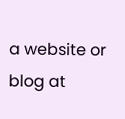a website or blog at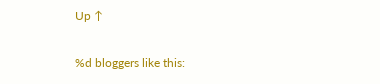Up ↑

%d bloggers like this: